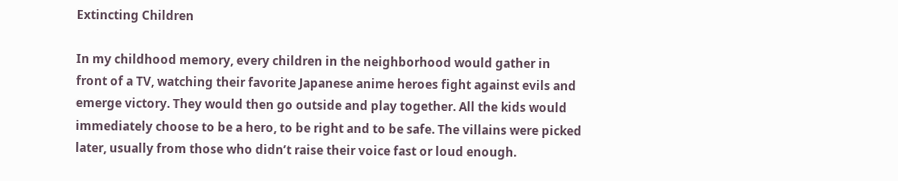Extincting Children

In my childhood memory, every children in the neighborhood would gather in front of a TV, watching their favorite Japanese anime heroes fight against evils and emerge victory. They would then go outside and play together. All the kids would immediately choose to be a hero, to be right and to be safe. The villains were picked later, usually from those who didn’t raise their voice fast or loud enough.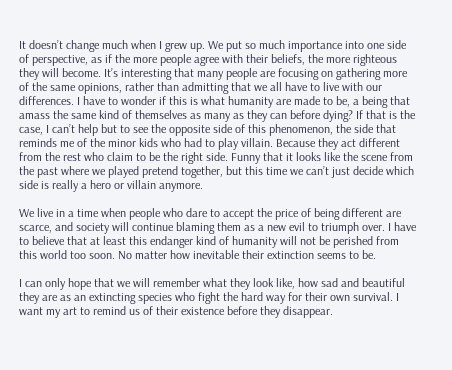It doesn’t change much when I grew up. We put so much importance into one side of perspective, as if the more people agree with their beliefs, the more righteous they will become. It’s interesting that many people are focusing on gathering more of the same opinions, rather than admitting that we all have to live with our differences. I have to wonder if this is what humanity are made to be, a being that amass the same kind of themselves as many as they can before dying? If that is the case, I can’t help but to see the opposite side of this phenomenon, the side that reminds me of the minor kids who had to play villain. Because they act different from the rest who claim to be the right side. Funny that it looks like the scene from the past where we played pretend together, but this time we can’t just decide which side is really a hero or villain anymore.

We live in a time when people who dare to accept the price of being different are scarce, and society will continue blaming them as a new evil to triumph over. I have to believe that at least this endanger kind of humanity will not be perished from this world too soon. No matter how inevitable their extinction seems to be.

I can only hope that we will remember what they look like, how sad and beautiful they are as an extincting species who fight the hard way for their own survival. I want my art to remind us of their existence before they disappear.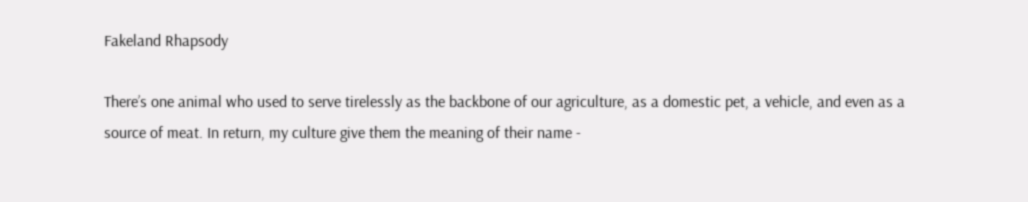Fakeland Rhapsody

There’s one animal who used to serve tirelessly as the backbone of our agriculture, as a domestic pet, a vehicle, and even as a source of meat. In return, my culture give them the meaning of their name -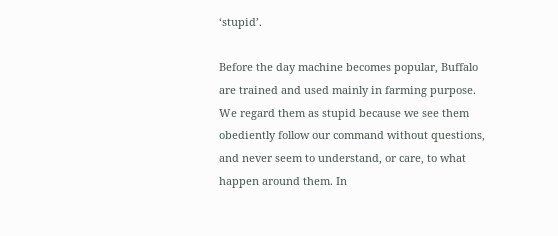‘stupid’.

Before the day machine becomes popular, Buffalo are trained and used mainly in farming purpose. We regard them as stupid because we see them obediently follow our command without questions, and never seem to understand, or care, to what happen around them. In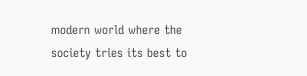modern world where the society tries its best to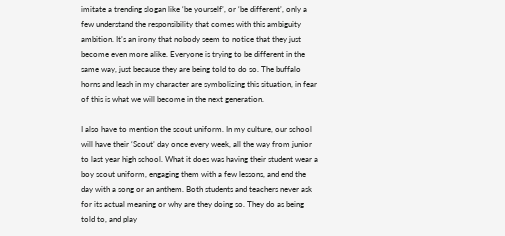imitate a trending slogan like ‘be yourself’, or ‘be different’, only a few understand the responsibility that comes with this ambiguity ambition. It’s an irony that nobody seem to notice that they just become even more alike. Everyone is trying to be different in the same way, just because they are being told to do so. The buffalo horns and leash in my character are symbolizing this situation, in fear of this is what we will become in the next generation.

I also have to mention the scout uniform. In my culture, our school will have their ‘Scout’ day once every week, all the way from junior to last year high school. What it does was having their student wear a boy scout uniform, engaging them with a few lessons, and end the day with a song or an anthem. Both students and teachers never ask for its actual meaning or why are they doing so. They do as being told to, and play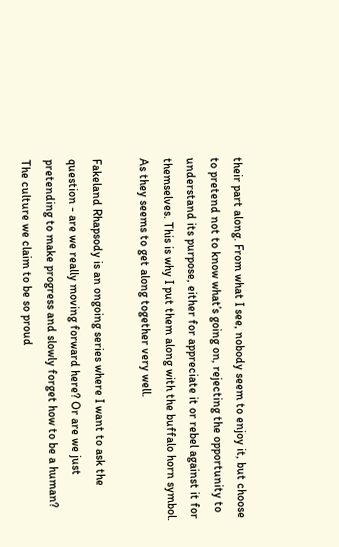their part along. From what I see, nobody seem to enjoy it, but choose to pretend not to know what’s going on, rejecting the opportunity to understand its purpose, either for appreciate it or rebel against it for themselves. This is why I put them along with the buffalo horn symbol. As they seems to get along together very well.

Fakeland Rhapsody is an ongoing series where I want to ask the question - are we really moving forward here? Or are we just pretending to make progress and slowly forget how to be a human? The culture we claim to be so proud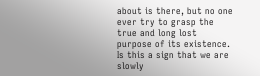about is there, but no one ever try to grasp the true and long lost purpose of its existence. Is this a sign that we are slowly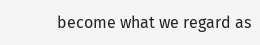become what we regard as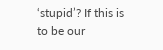‘stupid’? If this is to be our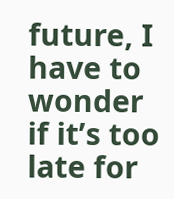future, I have to wonder if it’s too late for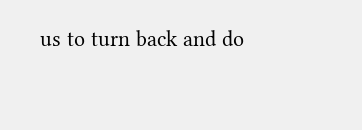us to turn back and do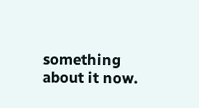something about it now.